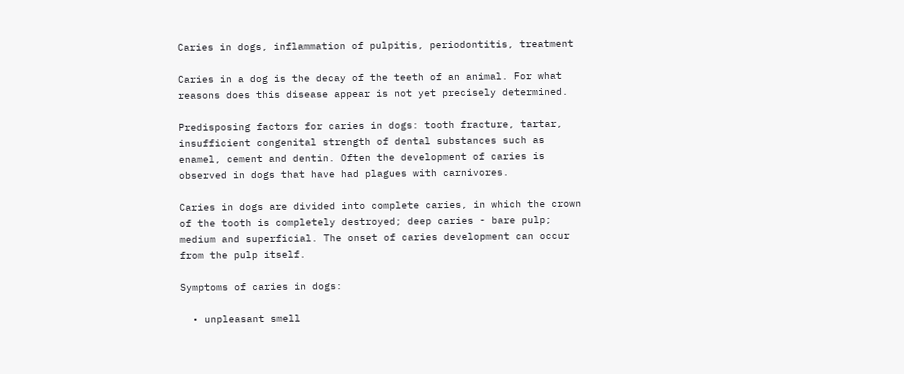Caries in dogs, inflammation of pulpitis, periodontitis, treatment

Caries in a dog is the decay of the teeth of an animal. For what reasons does this disease appear is not yet precisely determined.

Predisposing factors for caries in dogs: tooth fracture, tartar, insufficient congenital strength of dental substances such as enamel, cement and dentin. Often the development of caries is observed in dogs that have had plagues with carnivores.

Caries in dogs are divided into complete caries, in which the crown of the tooth is completely destroyed; deep caries - bare pulp; medium and superficial. The onset of caries development can occur from the pulp itself.

Symptoms of caries in dogs:

  • unpleasant smell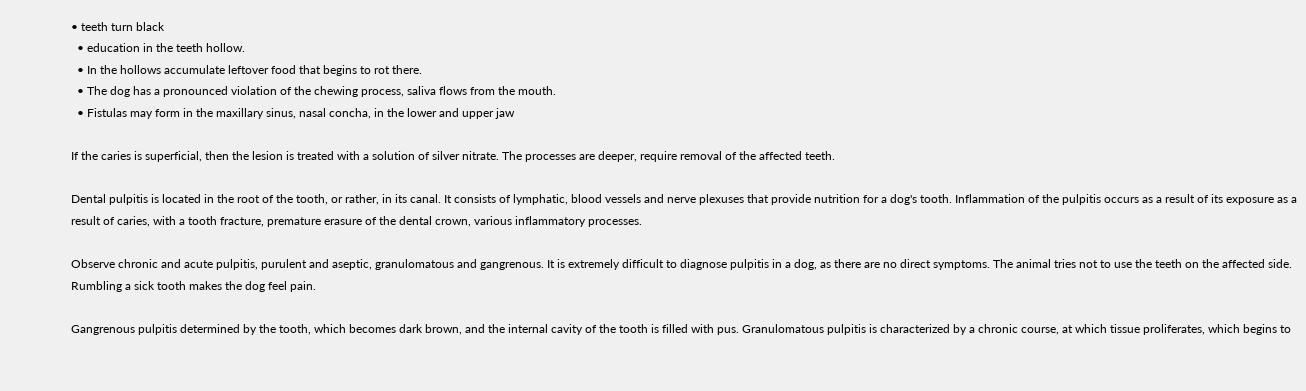• teeth turn black
  • education in the teeth hollow.
  • In the hollows accumulate leftover food that begins to rot there.
  • The dog has a pronounced violation of the chewing process, saliva flows from the mouth.
  • Fistulas may form in the maxillary sinus, nasal concha, in the lower and upper jaw

If the caries is superficial, then the lesion is treated with a solution of silver nitrate. The processes are deeper, require removal of the affected teeth.

Dental pulpitis is located in the root of the tooth, or rather, in its canal. It consists of lymphatic, blood vessels and nerve plexuses that provide nutrition for a dog's tooth. Inflammation of the pulpitis occurs as a result of its exposure as a result of caries, with a tooth fracture, premature erasure of the dental crown, various inflammatory processes.

Observe chronic and acute pulpitis, purulent and aseptic, granulomatous and gangrenous. It is extremely difficult to diagnose pulpitis in a dog, as there are no direct symptoms. The animal tries not to use the teeth on the affected side. Rumbling a sick tooth makes the dog feel pain.

Gangrenous pulpitis determined by the tooth, which becomes dark brown, and the internal cavity of the tooth is filled with pus. Granulomatous pulpitis is characterized by a chronic course, at which tissue proliferates, which begins to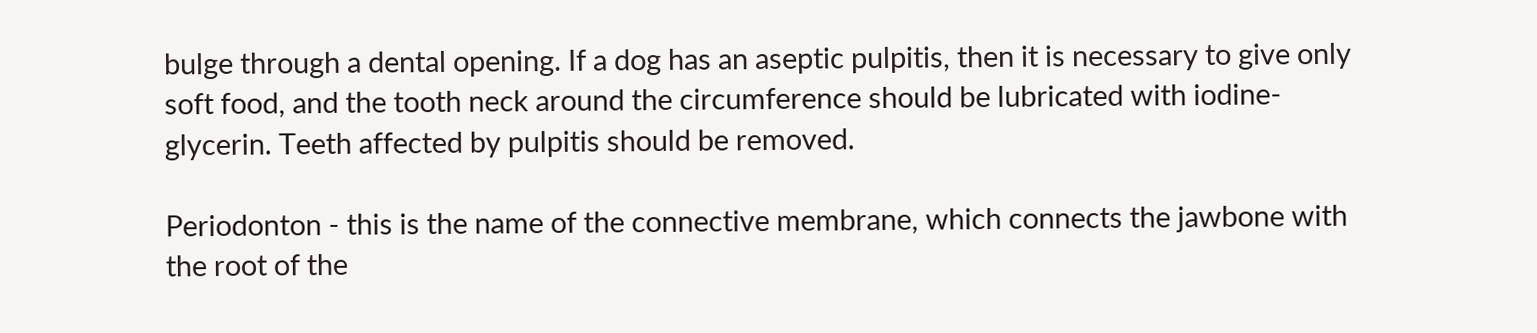bulge through a dental opening. If a dog has an aseptic pulpitis, then it is necessary to give only soft food, and the tooth neck around the circumference should be lubricated with iodine-glycerin. Teeth affected by pulpitis should be removed.

Periodonton - this is the name of the connective membrane, which connects the jawbone with the root of the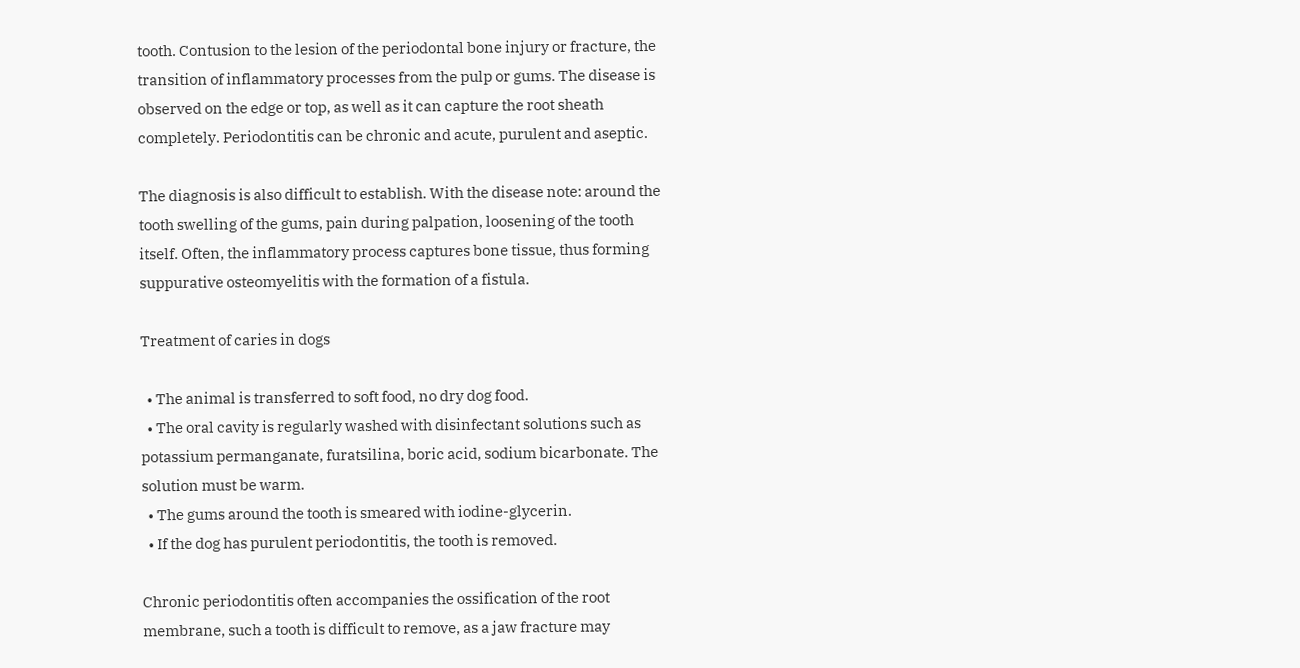tooth. Contusion to the lesion of the periodontal bone injury or fracture, the transition of inflammatory processes from the pulp or gums. The disease is observed on the edge or top, as well as it can capture the root sheath completely. Periodontitis can be chronic and acute, purulent and aseptic.

The diagnosis is also difficult to establish. With the disease note: around the tooth swelling of the gums, pain during palpation, loosening of the tooth itself. Often, the inflammatory process captures bone tissue, thus forming suppurative osteomyelitis with the formation of a fistula.

Treatment of caries in dogs

  • The animal is transferred to soft food, no dry dog food.
  • The oral cavity is regularly washed with disinfectant solutions such as potassium permanganate, furatsilina, boric acid, sodium bicarbonate. The solution must be warm.
  • The gums around the tooth is smeared with iodine-glycerin.
  • If the dog has purulent periodontitis, the tooth is removed.

Chronic periodontitis often accompanies the ossification of the root membrane, such a tooth is difficult to remove, as a jaw fracture may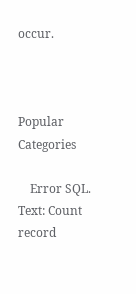occur.



Popular Categories

    Error SQL. Text: Count record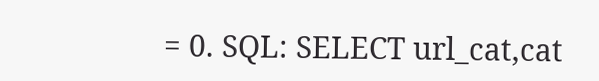= 0. SQL: SELECT url_cat,cat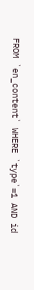FROM `en_content` WHERE `type`=1 AND id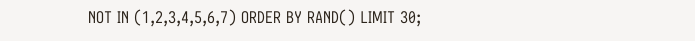NOT IN (1,2,3,4,5,6,7) ORDER BY RAND() LIMIT 30;